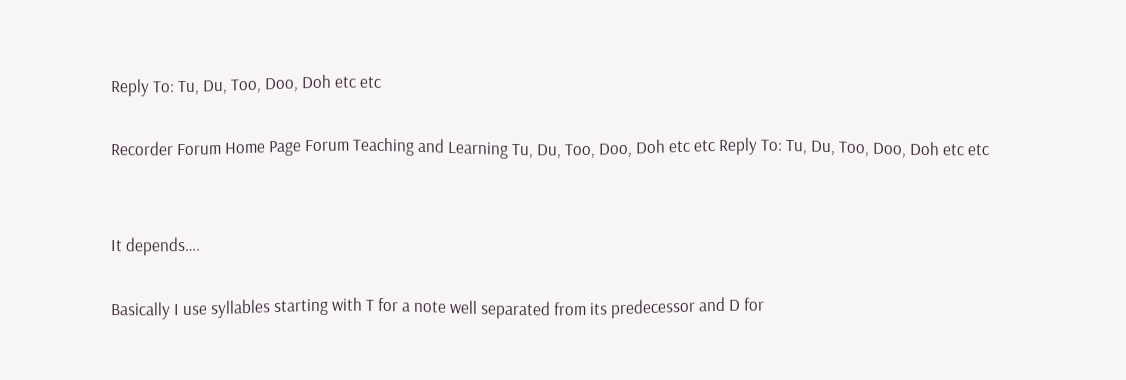Reply To: Tu, Du, Too, Doo, Doh etc etc

Recorder Forum Home Page Forum Teaching and Learning Tu, Du, Too, Doo, Doh etc etc Reply To: Tu, Du, Too, Doo, Doh etc etc


It depends….

Basically I use syllables starting with T for a note well separated from its predecessor and D for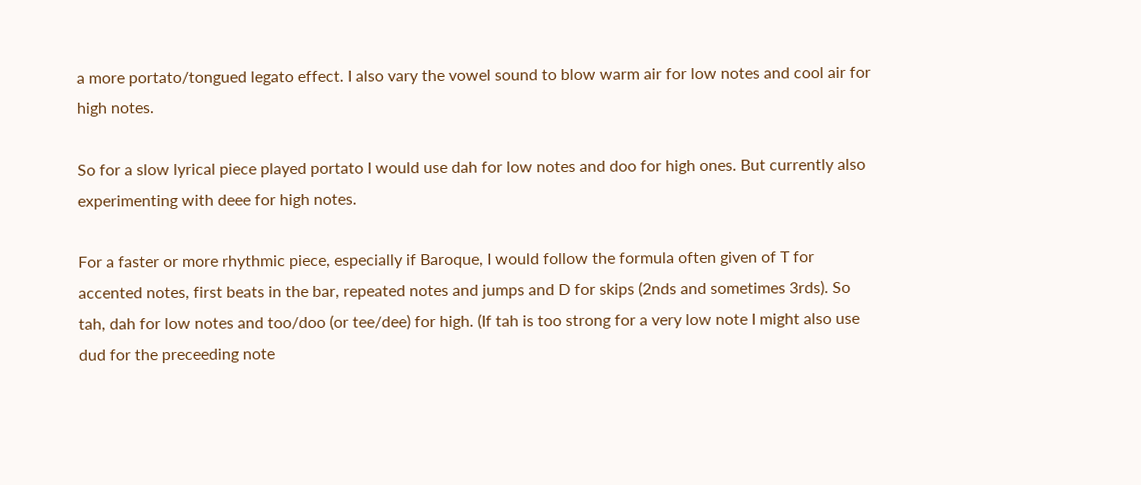a more portato/tongued legato effect. I also vary the vowel sound to blow warm air for low notes and cool air for high notes.

So for a slow lyrical piece played portato I would use dah for low notes and doo for high ones. But currently also experimenting with deee for high notes.

For a faster or more rhythmic piece, especially if Baroque, I would follow the formula often given of T for accented notes, first beats in the bar, repeated notes and jumps and D for skips (2nds and sometimes 3rds). So tah, dah for low notes and too/doo (or tee/dee) for high. (If tah is too strong for a very low note I might also use dud for the preceeding note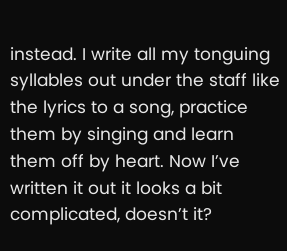instead. I write all my tonguing syllables out under the staff like the lyrics to a song, practice them by singing and learn them off by heart. Now I’ve written it out it looks a bit complicated, doesn’t it?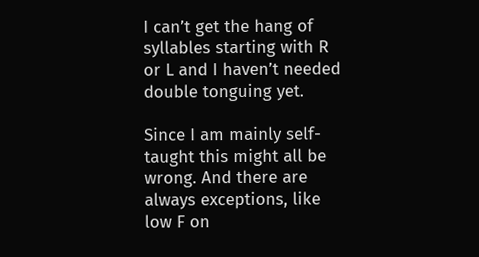I can’t get the hang of syllables starting with R or L and I haven’t needed double tonguing yet.

Since I am mainly self-taught this might all be wrong. And there are always exceptions, like low F on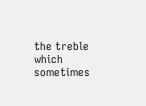the treble which sometimes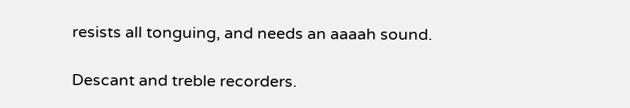resists all tonguing, and needs an aaaah sound.

Descant and treble recorders.